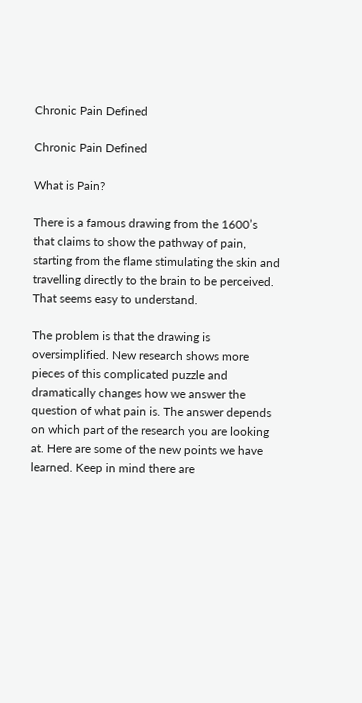Chronic Pain Defined

Chronic Pain Defined

What is Pain?

There is a famous drawing from the 1600’s that claims to show the pathway of pain, starting from the flame stimulating the skin and travelling directly to the brain to be perceived. That seems easy to understand.

The problem is that the drawing is oversimplified. New research shows more pieces of this complicated puzzle and dramatically changes how we answer the question of what pain is. The answer depends on which part of the research you are looking at. Here are some of the new points we have learned. Keep in mind there are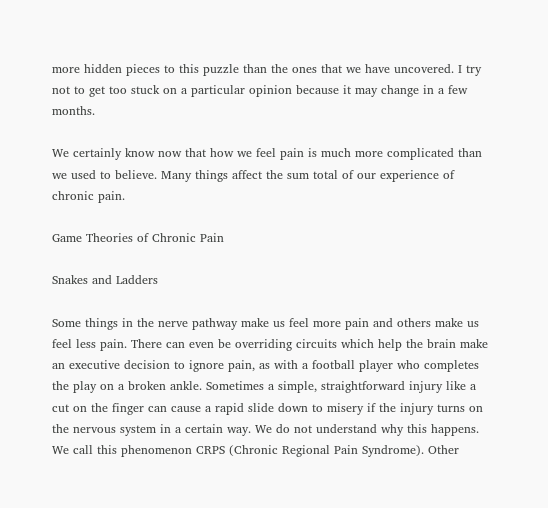more hidden pieces to this puzzle than the ones that we have uncovered. I try not to get too stuck on a particular opinion because it may change in a few months.

We certainly know now that how we feel pain is much more complicated than we used to believe. Many things affect the sum total of our experience of chronic pain.

Game Theories of Chronic Pain

Snakes and Ladders

Some things in the nerve pathway make us feel more pain and others make us feel less pain. There can even be overriding circuits which help the brain make an executive decision to ignore pain, as with a football player who completes the play on a broken ankle. Sometimes a simple, straightforward injury like a cut on the finger can cause a rapid slide down to misery if the injury turns on the nervous system in a certain way. We do not understand why this happens. We call this phenomenon CRPS (Chronic Regional Pain Syndrome). Other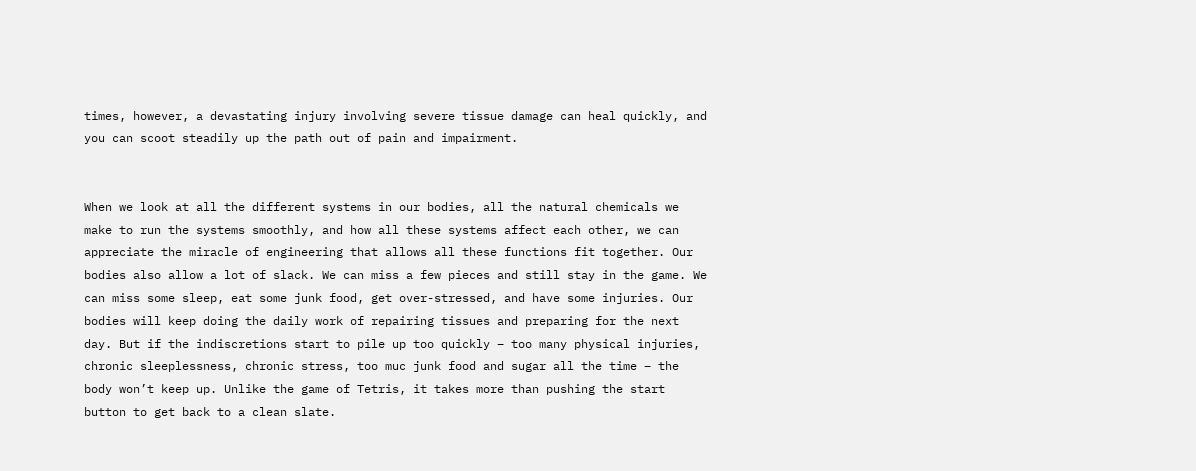times, however, a devastating injury involving severe tissue damage can heal quickly, and you can scoot steadily up the path out of pain and impairment.


When we look at all the different systems in our bodies, all the natural chemicals we make to run the systems smoothly, and how all these systems affect each other, we can appreciate the miracle of engineering that allows all these functions fit together. Our bodies also allow a lot of slack. We can miss a few pieces and still stay in the game. We can miss some sleep, eat some junk food, get over-stressed, and have some injuries. Our bodies will keep doing the daily work of repairing tissues and preparing for the next day. But if the indiscretions start to pile up too quickly – too many physical injuries, chronic sleeplessness, chronic stress, too muc junk food and sugar all the time – the body won’t keep up. Unlike the game of Tetris, it takes more than pushing the start button to get back to a clean slate.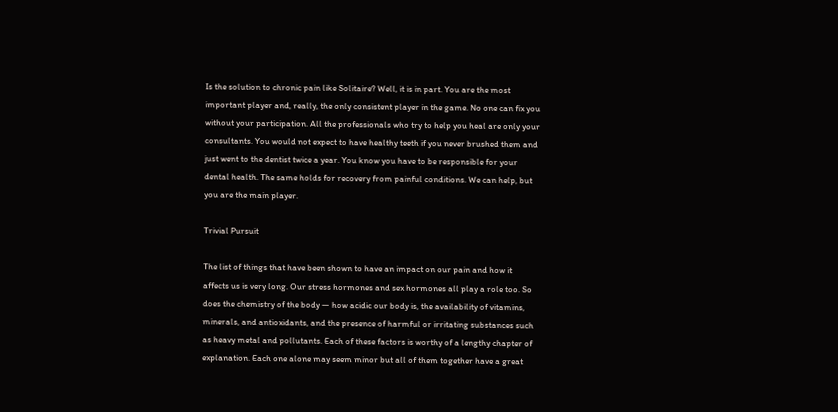Is the solution to chronic pain like Solitaire? Well, it is in part. You are the most important player and, really, the only consistent player in the game. No one can fix you without your participation. All the professionals who try to help you heal are only your consultants. You would not expect to have healthy teeth if you never brushed them and just went to the dentist twice a year. You know you have to be responsible for your dental health. The same holds for recovery from painful conditions. We can help, but you are the main player.

Trivial Pursuit

The list of things that have been shown to have an impact on our pain and how it affects us is very long. Our stress hormones and sex hormones all play a role too. So does the chemistry of the body — how acidic our body is, the availability of vitamins, minerals, and antioxidants, and the presence of harmful or irritating substances such as heavy metal and pollutants. Each of these factors is worthy of a lengthy chapter of explanation. Each one alone may seem minor but all of them together have a great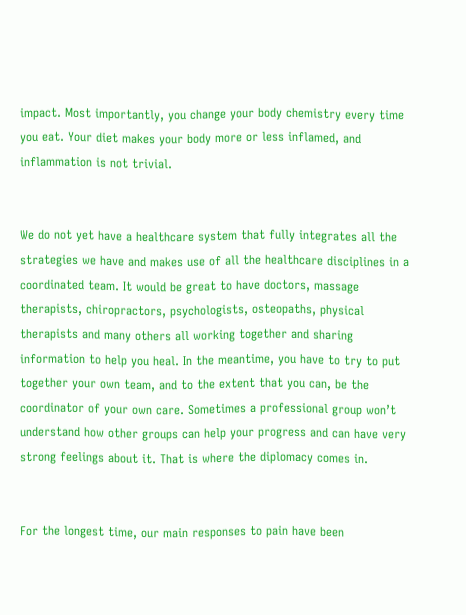impact. Most importantly, you change your body chemistry every time you eat. Your diet makes your body more or less inflamed, and inflammation is not trivial.


We do not yet have a healthcare system that fully integrates all the strategies we have and makes use of all the healthcare disciplines in a coordinated team. It would be great to have doctors, massage therapists, chiropractors, psychologists, osteopaths, physical therapists and many others all working together and sharing information to help you heal. In the meantime, you have to try to put together your own team, and to the extent that you can, be the coordinator of your own care. Sometimes a professional group won’t understand how other groups can help your progress and can have very strong feelings about it. That is where the diplomacy comes in.


For the longest time, our main responses to pain have been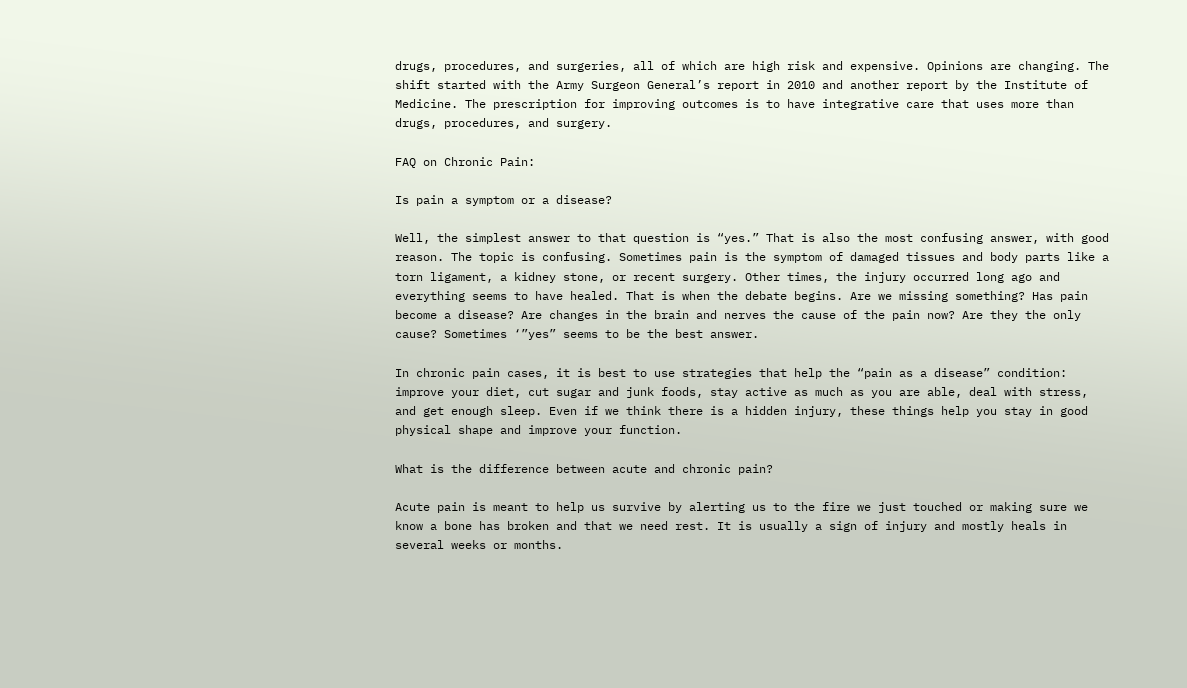drugs, procedures, and surgeries, all of which are high risk and expensive. Opinions are changing. The shift started with the Army Surgeon General’s report in 2010 and another report by the Institute of Medicine. The prescription for improving outcomes is to have integrative care that uses more than drugs, procedures, and surgery.

FAQ on Chronic Pain:

Is pain a symptom or a disease?

Well, the simplest answer to that question is “yes.” That is also the most confusing answer, with good reason. The topic is confusing. Sometimes pain is the symptom of damaged tissues and body parts like a torn ligament, a kidney stone, or recent surgery. Other times, the injury occurred long ago and everything seems to have healed. That is when the debate begins. Are we missing something? Has pain become a disease? Are changes in the brain and nerves the cause of the pain now? Are they the only cause? Sometimes ‘”yes” seems to be the best answer.

In chronic pain cases, it is best to use strategies that help the “pain as a disease” condition: improve your diet, cut sugar and junk foods, stay active as much as you are able, deal with stress, and get enough sleep. Even if we think there is a hidden injury, these things help you stay in good physical shape and improve your function.

What is the difference between acute and chronic pain?

Acute pain is meant to help us survive by alerting us to the fire we just touched or making sure we know a bone has broken and that we need rest. It is usually a sign of injury and mostly heals in several weeks or months.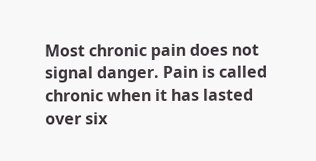Most chronic pain does not signal danger. Pain is called chronic when it has lasted over six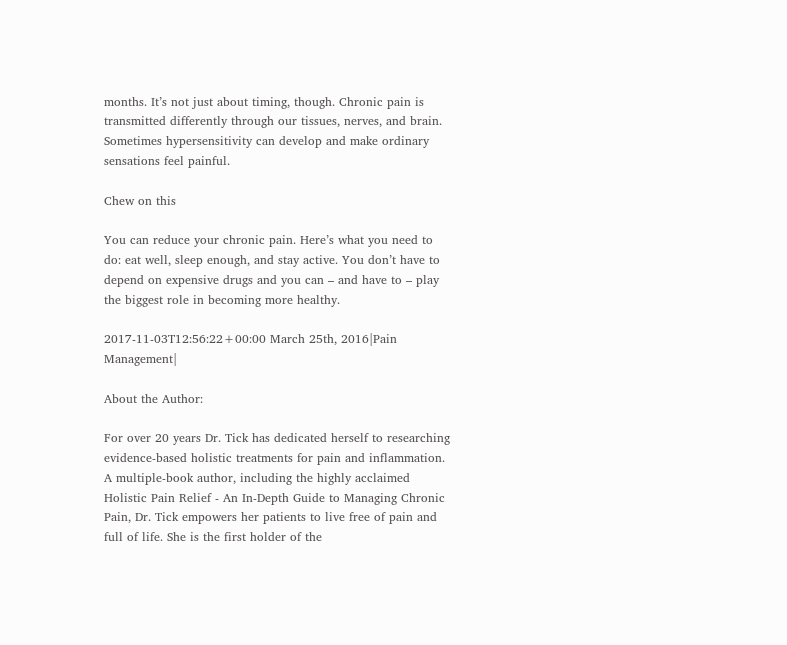months. It’s not just about timing, though. Chronic pain is transmitted differently through our tissues, nerves, and brain. Sometimes hypersensitivity can develop and make ordinary sensations feel painful.

Chew on this

You can reduce your chronic pain. Here’s what you need to do: eat well, sleep enough, and stay active. You don’t have to depend on expensive drugs and you can – and have to – play the biggest role in becoming more healthy.

2017-11-03T12:56:22+00:00 March 25th, 2016|Pain Management|

About the Author:

For over 20 years Dr. Tick has dedicated herself to researching evidence-based holistic treatments for pain and inflammation. A multiple-book author, including the highly acclaimed Holistic Pain Relief - An In-Depth Guide to Managing Chronic Pain, Dr. Tick empowers her patients to live free of pain and full of life. She is the first holder of the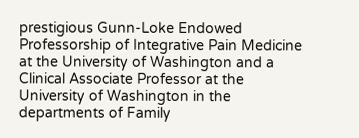prestigious Gunn-Loke Endowed Professorship of Integrative Pain Medicine at the University of Washington and a Clinical Associate Professor at the University of Washington in the departments of Family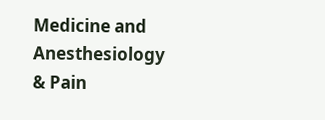Medicine and Anesthesiology & Pain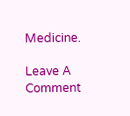Medicine.

Leave A Comment